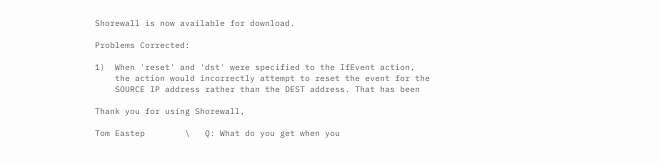Shorewall is now available for download.

Problems Corrected:

1)  When 'reset' and 'dst' were specified to the IfEvent action,
    the action would incorrectly attempt to reset the event for the
    SOURCE IP address rather than the DEST address. That has been

Thank you for using Shorewall,

Tom Eastep        \   Q: What do you get when you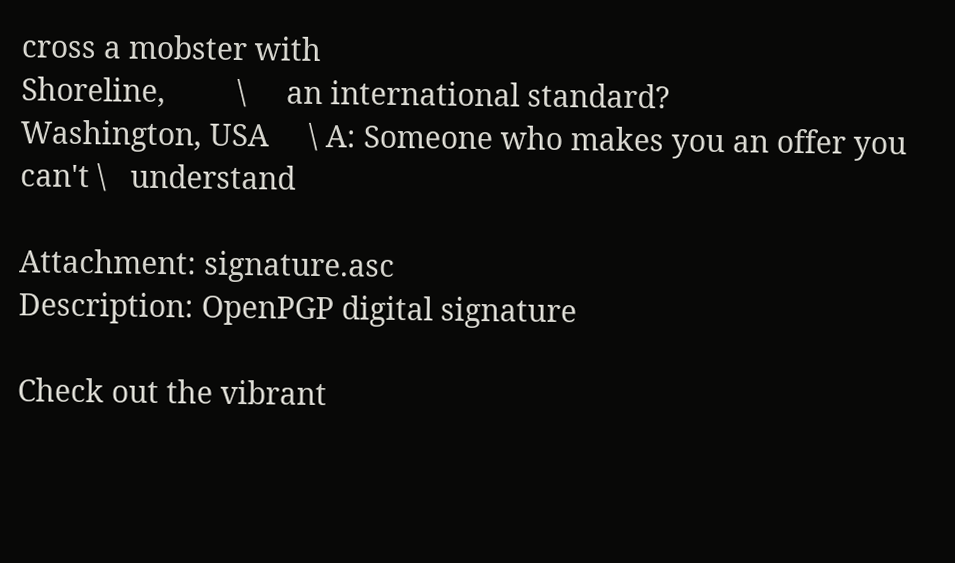cross a mobster with
Shoreline,         \     an international standard?
Washington, USA     \ A: Someone who makes you an offer you can't \   understand

Attachment: signature.asc
Description: OpenPGP digital signature

Check out the vibrant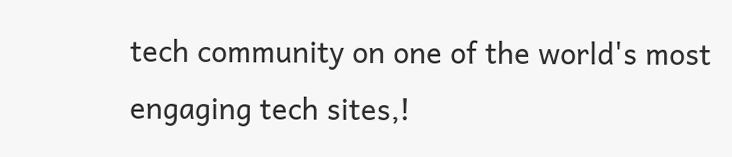tech community on one of the world's most
engaging tech sites,!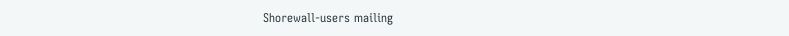Shorewall-users mailing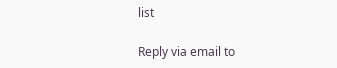list

Reply via email to